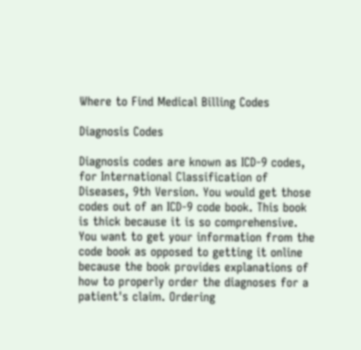Where to Find Medical Billing Codes

Diagnosis Codes

Diagnosis codes are known as ICD-9 codes, for International Classification of Diseases, 9th Version. You would get those codes out of an ICD-9 code book. This book is thick because it is so comprehensive. You want to get your information from the code book as opposed to getting it online because the book provides explanations of how to properly order the diagnoses for a patient's claim. Ordering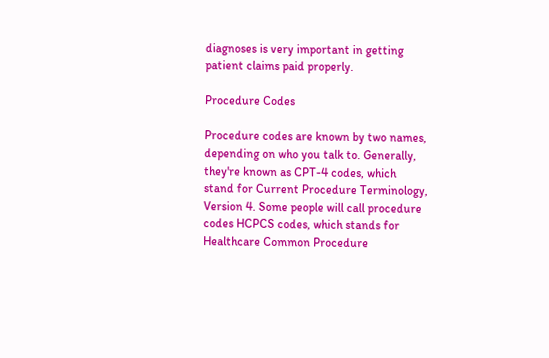diagnoses is very important in getting patient claims paid properly.

Procedure Codes

Procedure codes are known by two names, depending on who you talk to. Generally, they're known as CPT-4 codes, which stand for Current Procedure Terminology, Version 4. Some people will call procedure codes HCPCS codes, which stands for Healthcare Common Procedure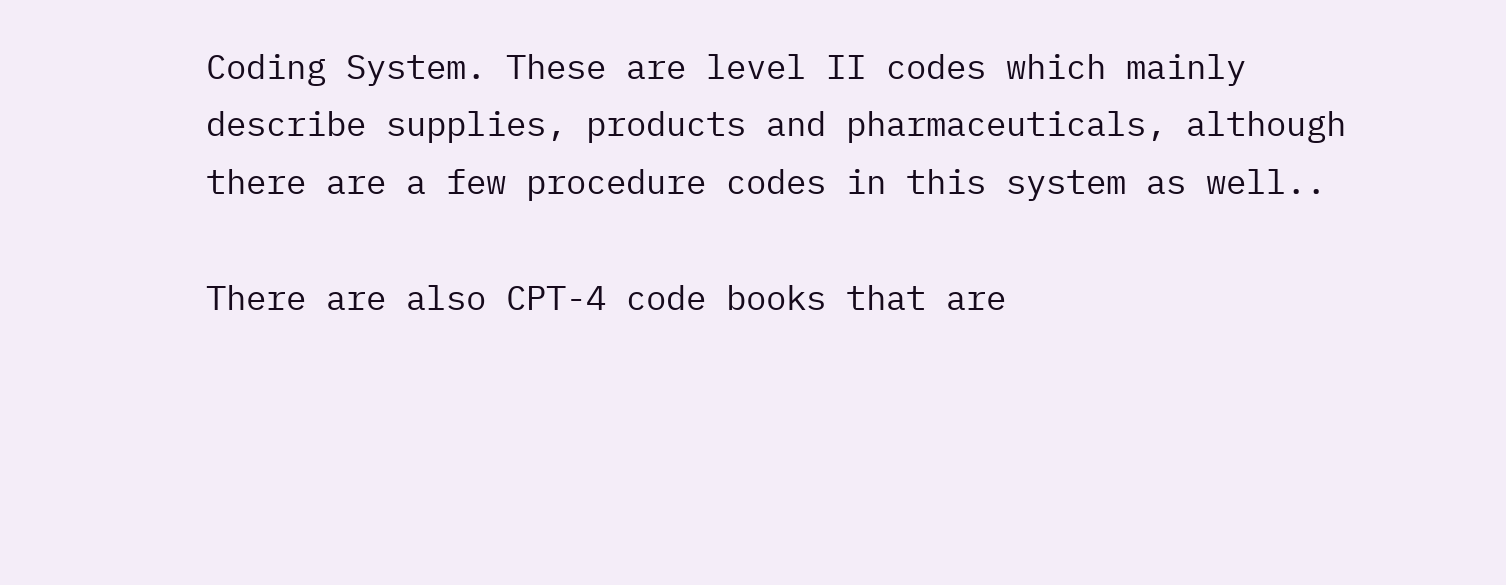Coding System. These are level II codes which mainly describe supplies, products and pharmaceuticals, although there are a few procedure codes in this system as well..

There are also CPT-4 code books that are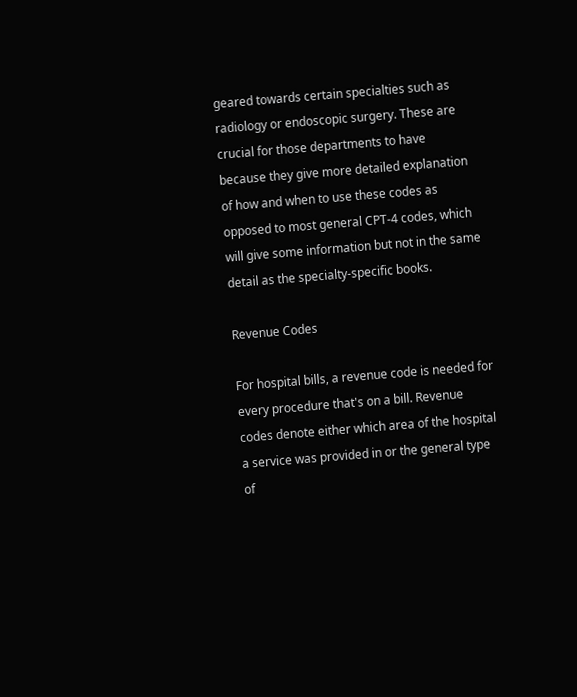geared towards certain specialties such as radiology or endoscopic surgery. These are crucial for those departments to have because they give more detailed explanation of how and when to use these codes as opposed to most general CPT-4 codes, which will give some information but not in the same detail as the specialty-specific books.

Revenue Codes

For hospital bills, a revenue code is needed for every procedure that's on a bill. Revenue codes denote either which area of the hospital a service was provided in or the general type of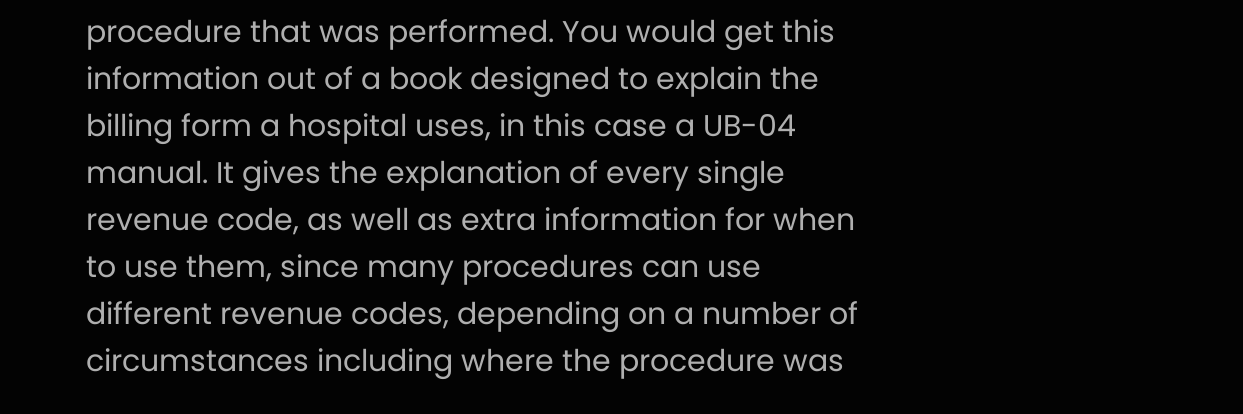procedure that was performed. You would get this information out of a book designed to explain the billing form a hospital uses, in this case a UB-04 manual. It gives the explanation of every single revenue code, as well as extra information for when to use them, since many procedures can use different revenue codes, depending on a number of circumstances including where the procedure was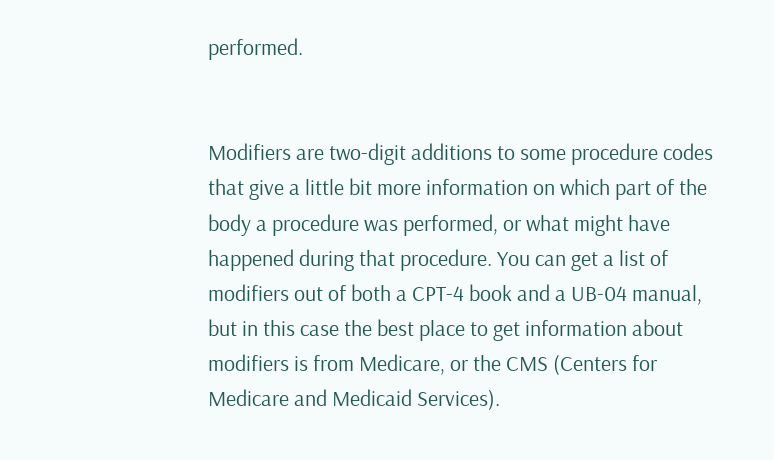performed.


Modifiers are two-digit additions to some procedure codes that give a little bit more information on which part of the body a procedure was performed, or what might have happened during that procedure. You can get a list of modifiers out of both a CPT-4 book and a UB-04 manual, but in this case the best place to get information about modifiers is from Medicare, or the CMS (Centers for Medicare and Medicaid Services).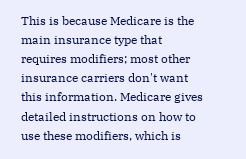This is because Medicare is the main insurance type that requires modifiers; most other insurance carriers don't want this information. Medicare gives detailed instructions on how to use these modifiers, which is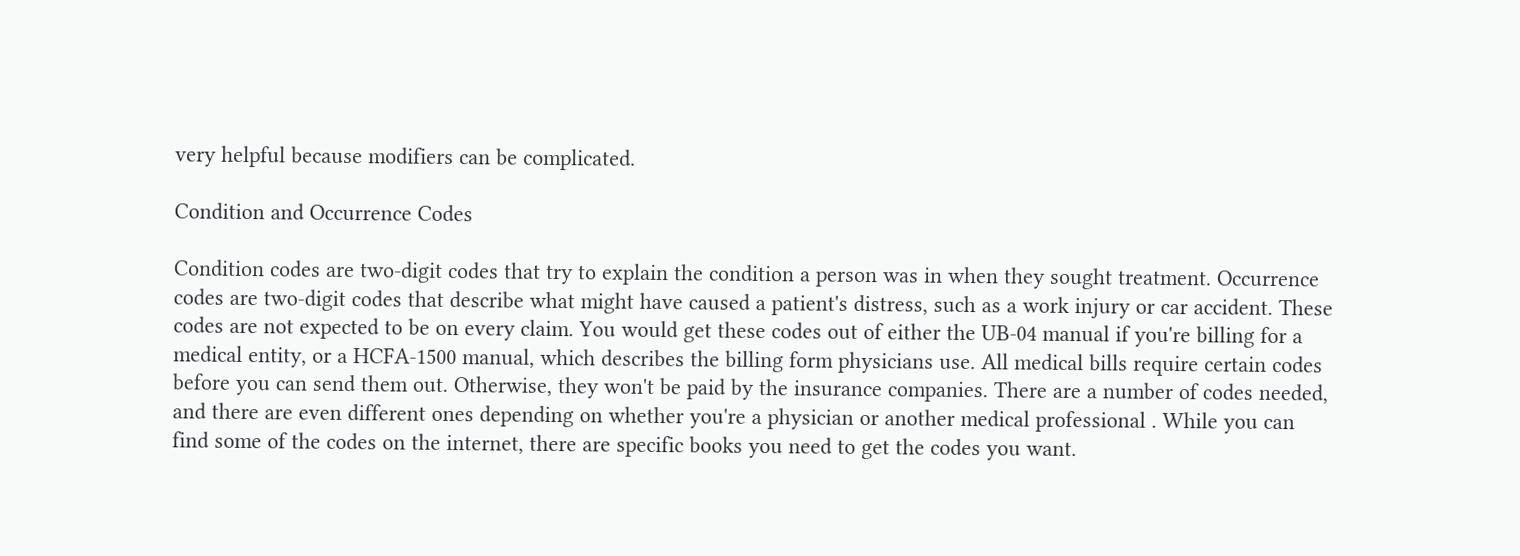very helpful because modifiers can be complicated.

Condition and Occurrence Codes

Condition codes are two-digit codes that try to explain the condition a person was in when they sought treatment. Occurrence codes are two-digit codes that describe what might have caused a patient's distress, such as a work injury or car accident. These codes are not expected to be on every claim. You would get these codes out of either the UB-04 manual if you're billing for a medical entity, or a HCFA-1500 manual, which describes the billing form physicians use. All medical bills require certain codes before you can send them out. Otherwise, they won't be paid by the insurance companies. There are a number of codes needed, and there are even different ones depending on whether you're a physician or another medical professional . While you can find some of the codes on the internet, there are specific books you need to get the codes you want.